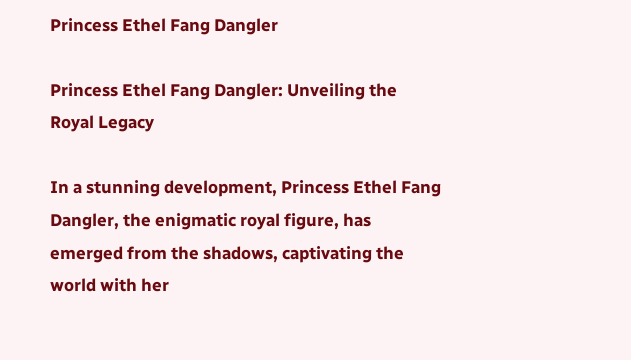Princess Ethel Fang Dangler

Princess Ethel Fang Dangler: Unveiling the Royal Legacy

In a stunning development, Princess Ethel Fang Dangler, the enigmatic royal figure, has emerged from the shadows, captivating the world with her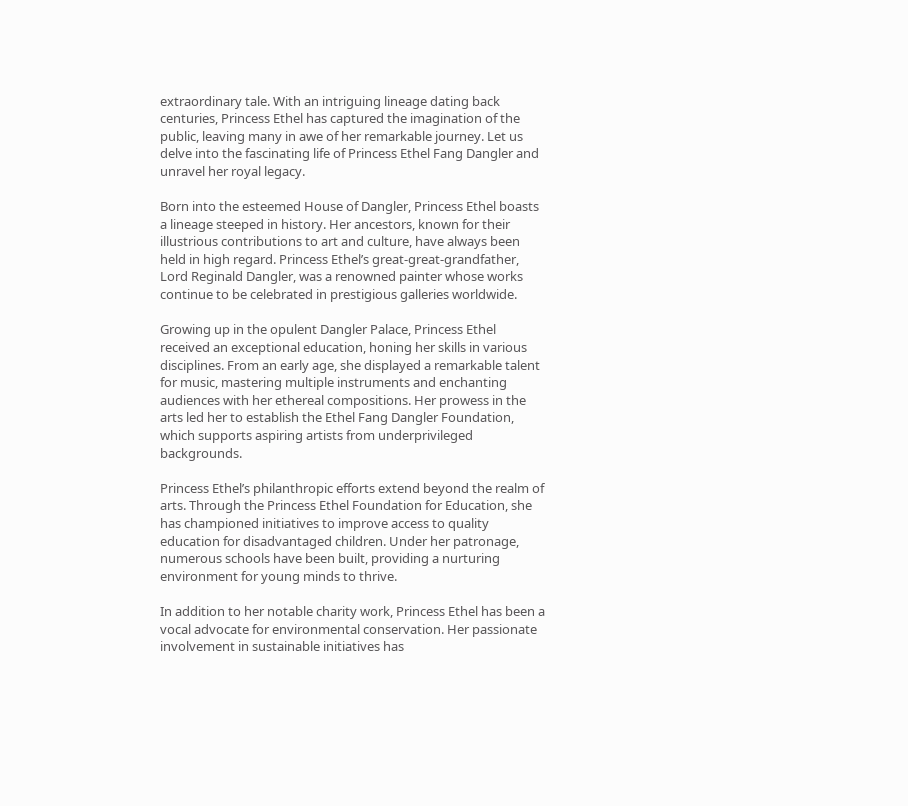extraordinary tale. With an intriguing lineage dating back centuries, Princess Ethel has captured the imagination of the public, leaving many in awe of her remarkable journey. Let us delve into the fascinating life of Princess Ethel Fang Dangler and unravel her royal legacy.

Born into the esteemed House of Dangler, Princess Ethel boasts a lineage steeped in history. Her ancestors, known for their illustrious contributions to art and culture, have always been held in high regard. Princess Ethel’s great-great-grandfather, Lord Reginald Dangler, was a renowned painter whose works continue to be celebrated in prestigious galleries worldwide.

Growing up in the opulent Dangler Palace, Princess Ethel received an exceptional education, honing her skills in various disciplines. From an early age, she displayed a remarkable talent for music, mastering multiple instruments and enchanting audiences with her ethereal compositions. Her prowess in the arts led her to establish the Ethel Fang Dangler Foundation, which supports aspiring artists from underprivileged backgrounds.

Princess Ethel’s philanthropic efforts extend beyond the realm of arts. Through the Princess Ethel Foundation for Education, she has championed initiatives to improve access to quality education for disadvantaged children. Under her patronage, numerous schools have been built, providing a nurturing environment for young minds to thrive.

In addition to her notable charity work, Princess Ethel has been a vocal advocate for environmental conservation. Her passionate involvement in sustainable initiatives has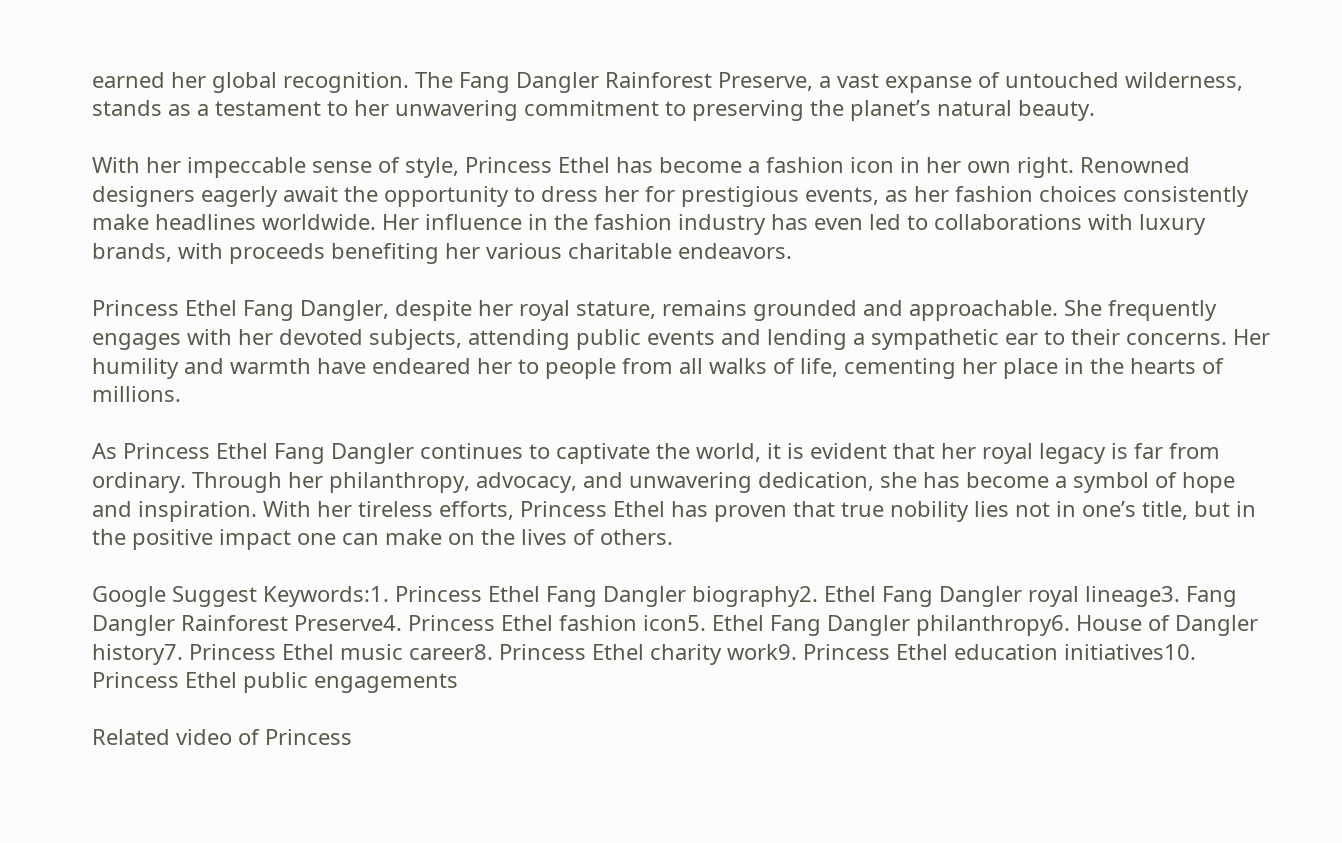earned her global recognition. The Fang Dangler Rainforest Preserve, a vast expanse of untouched wilderness, stands as a testament to her unwavering commitment to preserving the planet’s natural beauty.

With her impeccable sense of style, Princess Ethel has become a fashion icon in her own right. Renowned designers eagerly await the opportunity to dress her for prestigious events, as her fashion choices consistently make headlines worldwide. Her influence in the fashion industry has even led to collaborations with luxury brands, with proceeds benefiting her various charitable endeavors.

Princess Ethel Fang Dangler, despite her royal stature, remains grounded and approachable. She frequently engages with her devoted subjects, attending public events and lending a sympathetic ear to their concerns. Her humility and warmth have endeared her to people from all walks of life, cementing her place in the hearts of millions.

As Princess Ethel Fang Dangler continues to captivate the world, it is evident that her royal legacy is far from ordinary. Through her philanthropy, advocacy, and unwavering dedication, she has become a symbol of hope and inspiration. With her tireless efforts, Princess Ethel has proven that true nobility lies not in one’s title, but in the positive impact one can make on the lives of others.

Google Suggest Keywords:1. Princess Ethel Fang Dangler biography2. Ethel Fang Dangler royal lineage3. Fang Dangler Rainforest Preserve4. Princess Ethel fashion icon5. Ethel Fang Dangler philanthropy6. House of Dangler history7. Princess Ethel music career8. Princess Ethel charity work9. Princess Ethel education initiatives10. Princess Ethel public engagements

Related video of Princess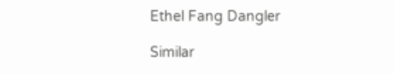Ethel Fang Dangler

Similar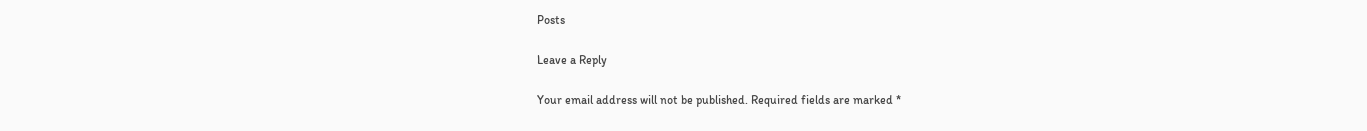Posts

Leave a Reply

Your email address will not be published. Required fields are marked *